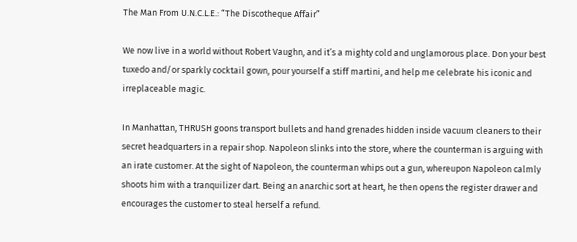The Man From U.N.C.L.E.: “The Discotheque Affair”

We now live in a world without Robert Vaughn, and it’s a mighty cold and unglamorous place. Don your best tuxedo and/or sparkly cocktail gown, pour yourself a stiff martini, and help me celebrate his iconic and irreplaceable magic.

In Manhattan, THRUSH goons transport bullets and hand grenades hidden inside vacuum cleaners to their secret headquarters in a repair shop. Napoleon slinks into the store, where the counterman is arguing with an irate customer. At the sight of Napoleon, the counterman whips out a gun, whereupon Napoleon calmly shoots him with a tranquilizer dart. Being an anarchic sort at heart, he then opens the register drawer and encourages the customer to steal herself a refund.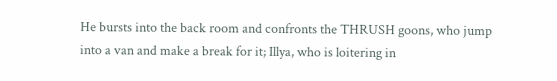He bursts into the back room and confronts the THRUSH goons, who jump into a van and make a break for it; Illya, who is loitering in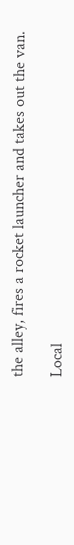the alley, fires a rocket launcher and takes out the van.

Local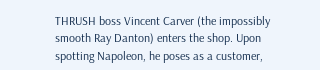THRUSH boss Vincent Carver (the impossibly smooth Ray Danton) enters the shop. Upon spotting Napoleon, he poses as a customer,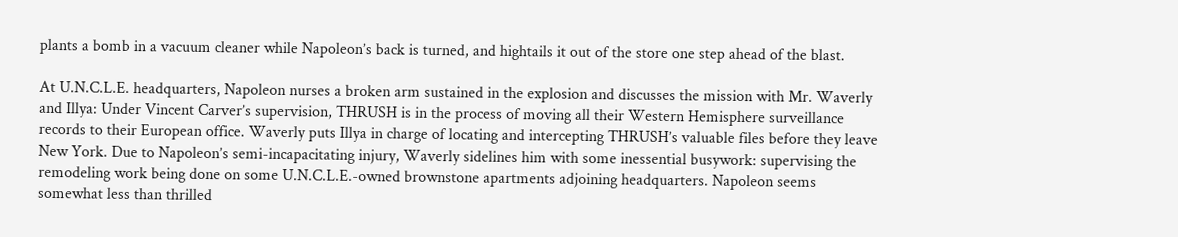plants a bomb in a vacuum cleaner while Napoleon’s back is turned, and hightails it out of the store one step ahead of the blast.

At U.N.C.L.E. headquarters, Napoleon nurses a broken arm sustained in the explosion and discusses the mission with Mr. Waverly and Illya: Under Vincent Carver’s supervision, THRUSH is in the process of moving all their Western Hemisphere surveillance records to their European office. Waverly puts Illya in charge of locating and intercepting THRUSH’s valuable files before they leave New York. Due to Napoleon’s semi-incapacitating injury, Waverly sidelines him with some inessential busywork: supervising the remodeling work being done on some U.N.C.L.E.-owned brownstone apartments adjoining headquarters. Napoleon seems somewhat less than thrilled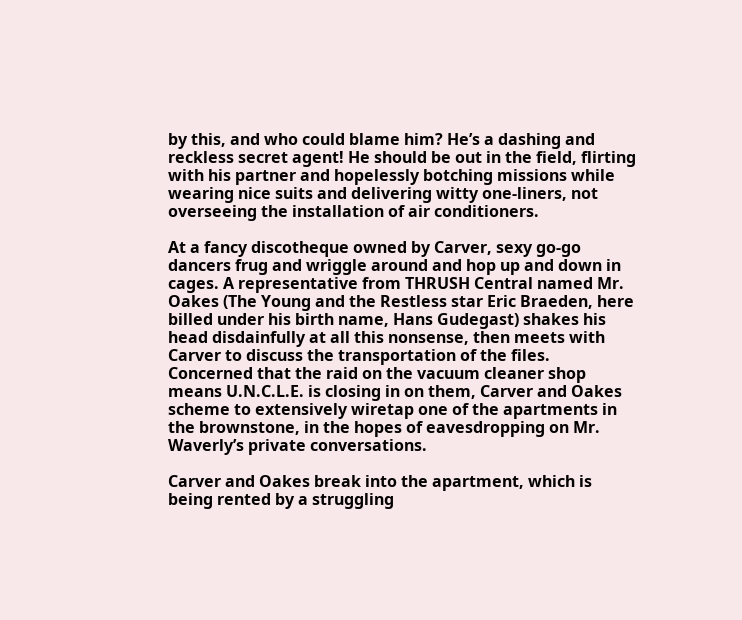by this, and who could blame him? He’s a dashing and reckless secret agent! He should be out in the field, flirting with his partner and hopelessly botching missions while wearing nice suits and delivering witty one-liners, not overseeing the installation of air conditioners.

At a fancy discotheque owned by Carver, sexy go-go dancers frug and wriggle around and hop up and down in cages. A representative from THRUSH Central named Mr. Oakes (The Young and the Restless star Eric Braeden, here billed under his birth name, Hans Gudegast) shakes his head disdainfully at all this nonsense, then meets with Carver to discuss the transportation of the files. Concerned that the raid on the vacuum cleaner shop means U.N.C.L.E. is closing in on them, Carver and Oakes scheme to extensively wiretap one of the apartments in the brownstone, in the hopes of eavesdropping on Mr. Waverly’s private conversations.

Carver and Oakes break into the apartment, which is being rented by a struggling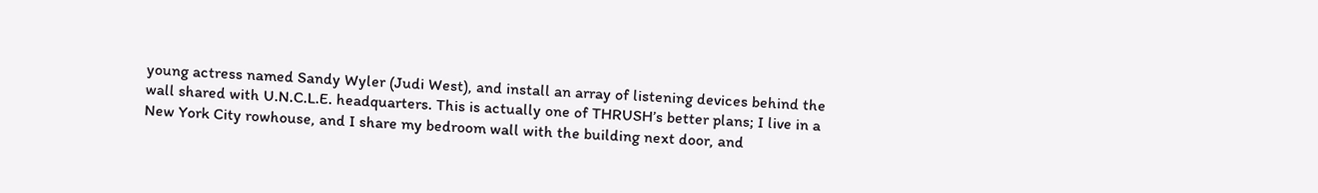young actress named Sandy Wyler (Judi West), and install an array of listening devices behind the wall shared with U.N.C.L.E. headquarters. This is actually one of THRUSH’s better plans; I live in a New York City rowhouse, and I share my bedroom wall with the building next door, and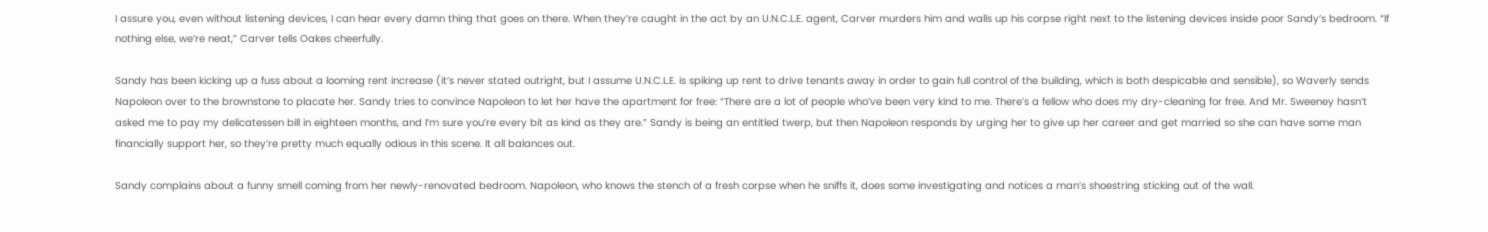I assure you, even without listening devices, I can hear every damn thing that goes on there. When they’re caught in the act by an U.N.C.L.E. agent, Carver murders him and walls up his corpse right next to the listening devices inside poor Sandy’s bedroom. “If nothing else, we’re neat,” Carver tells Oakes cheerfully.

Sandy has been kicking up a fuss about a looming rent increase (it’s never stated outright, but I assume U.N.C.L.E. is spiking up rent to drive tenants away in order to gain full control of the building, which is both despicable and sensible), so Waverly sends Napoleon over to the brownstone to placate her. Sandy tries to convince Napoleon to let her have the apartment for free: “There are a lot of people who’ve been very kind to me. There’s a fellow who does my dry-cleaning for free. And Mr. Sweeney hasn’t asked me to pay my delicatessen bill in eighteen months, and I’m sure you’re every bit as kind as they are.” Sandy is being an entitled twerp, but then Napoleon responds by urging her to give up her career and get married so she can have some man financially support her, so they’re pretty much equally odious in this scene. It all balances out.

Sandy complains about a funny smell coming from her newly-renovated bedroom. Napoleon, who knows the stench of a fresh corpse when he sniffs it, does some investigating and notices a man’s shoestring sticking out of the wall.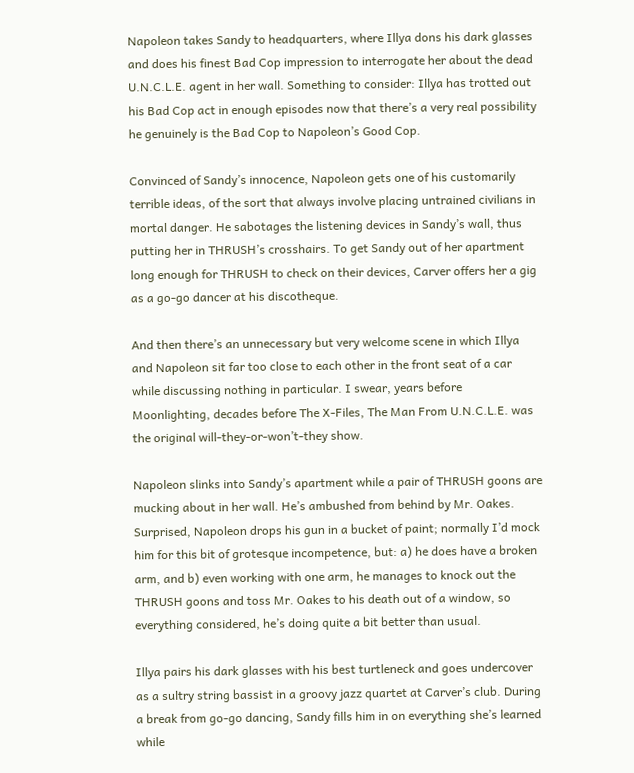Napoleon takes Sandy to headquarters, where Illya dons his dark glasses and does his finest Bad Cop impression to interrogate her about the dead U.N.C.L.E. agent in her wall. Something to consider: Illya has trotted out his Bad Cop act in enough episodes now that there’s a very real possibility he genuinely is the Bad Cop to Napoleon’s Good Cop.

Convinced of Sandy’s innocence, Napoleon gets one of his customarily terrible ideas, of the sort that always involve placing untrained civilians in mortal danger. He sabotages the listening devices in Sandy’s wall, thus putting her in THRUSH’s crosshairs. To get Sandy out of her apartment long enough for THRUSH to check on their devices, Carver offers her a gig as a go-go dancer at his discotheque.

And then there’s an unnecessary but very welcome scene in which Illya and Napoleon sit far too close to each other in the front seat of a car while discussing nothing in particular. I swear, years before Moonlighting, decades before The X-Files, The Man From U.N.C.L.E. was the original will-they-or-won’t-they show.

Napoleon slinks into Sandy’s apartment while a pair of THRUSH goons are mucking about in her wall. He’s ambushed from behind by Mr. Oakes. Surprised, Napoleon drops his gun in a bucket of paint; normally I’d mock him for this bit of grotesque incompetence, but: a) he does have a broken arm, and b) even working with one arm, he manages to knock out the THRUSH goons and toss Mr. Oakes to his death out of a window, so everything considered, he’s doing quite a bit better than usual.

Illya pairs his dark glasses with his best turtleneck and goes undercover as a sultry string bassist in a groovy jazz quartet at Carver’s club. During a break from go-go dancing, Sandy fills him in on everything she’s learned while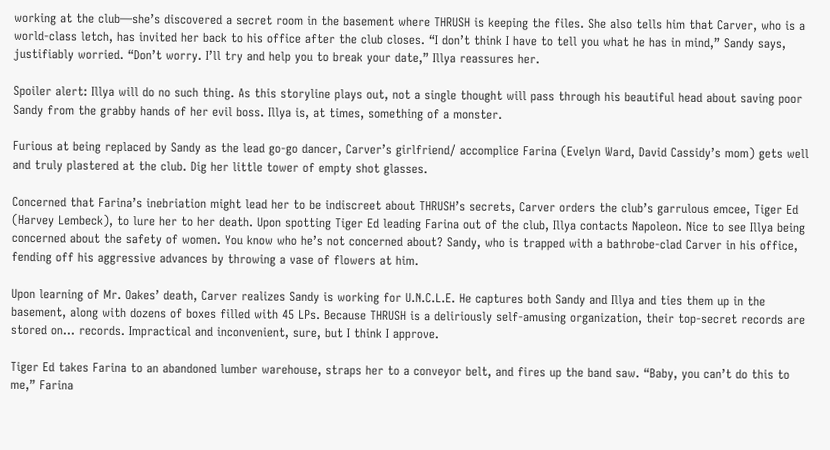working at the club—she’s discovered a secret room in the basement where THRUSH is keeping the files. She also tells him that Carver, who is a world-class letch, has invited her back to his office after the club closes. “I don’t think I have to tell you what he has in mind,” Sandy says, justifiably worried. “Don’t worry. I’ll try and help you to break your date,” Illya reassures her.

Spoiler alert: Illya will do no such thing. As this storyline plays out, not a single thought will pass through his beautiful head about saving poor Sandy from the grabby hands of her evil boss. Illya is, at times, something of a monster.

Furious at being replaced by Sandy as the lead go-go dancer, Carver’s girlfriend/ accomplice Farina (Evelyn Ward, David Cassidy’s mom) gets well and truly plastered at the club. Dig her little tower of empty shot glasses.

Concerned that Farina’s inebriation might lead her to be indiscreet about THRUSH’s secrets, Carver orders the club’s garrulous emcee, Tiger Ed (Harvey Lembeck), to lure her to her death. Upon spotting Tiger Ed leading Farina out of the club, Illya contacts Napoleon. Nice to see Illya being concerned about the safety of women. You know who he’s not concerned about? Sandy, who is trapped with a bathrobe-clad Carver in his office, fending off his aggressive advances by throwing a vase of flowers at him.

Upon learning of Mr. Oakes’ death, Carver realizes Sandy is working for U.N.C.L.E. He captures both Sandy and Illya and ties them up in the basement, along with dozens of boxes filled with 45 LPs. Because THRUSH is a deliriously self-amusing organization, their top-secret records are stored on… records. Impractical and inconvenient, sure, but I think I approve.

Tiger Ed takes Farina to an abandoned lumber warehouse, straps her to a conveyor belt, and fires up the band saw. “Baby, you can’t do this to me,” Farina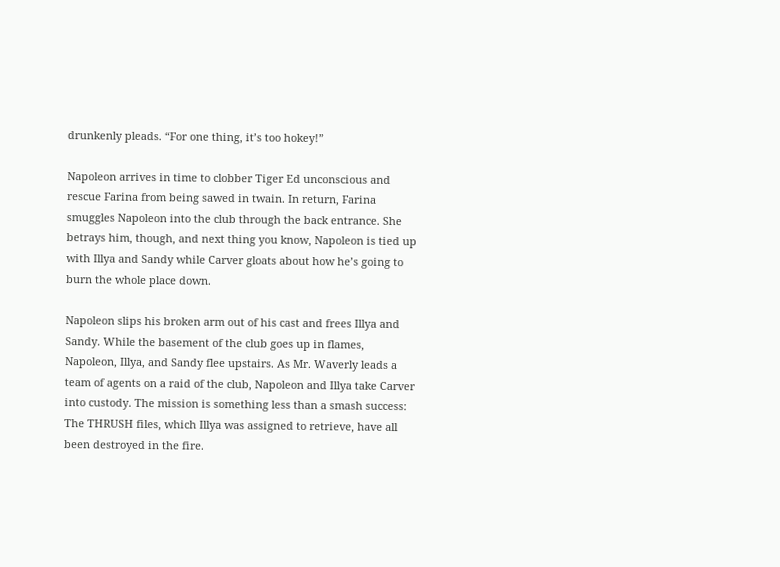drunkenly pleads. “For one thing, it’s too hokey!”

Napoleon arrives in time to clobber Tiger Ed unconscious and rescue Farina from being sawed in twain. In return, Farina smuggles Napoleon into the club through the back entrance. She betrays him, though, and next thing you know, Napoleon is tied up with Illya and Sandy while Carver gloats about how he’s going to burn the whole place down.

Napoleon slips his broken arm out of his cast and frees Illya and Sandy. While the basement of the club goes up in flames, Napoleon, Illya, and Sandy flee upstairs. As Mr. Waverly leads a team of agents on a raid of the club, Napoleon and Illya take Carver into custody. The mission is something less than a smash success: The THRUSH files, which Illya was assigned to retrieve, have all been destroyed in the fire.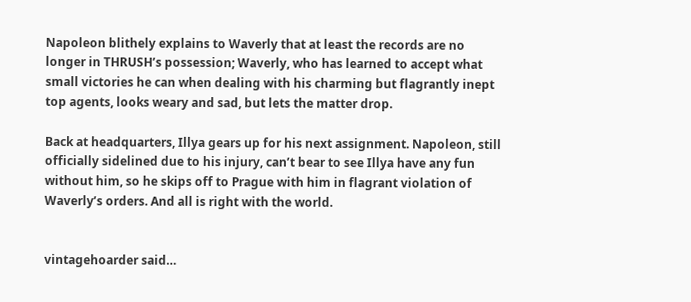Napoleon blithely explains to Waverly that at least the records are no longer in THRUSH’s possession; Waverly, who has learned to accept what small victories he can when dealing with his charming but flagrantly inept top agents, looks weary and sad, but lets the matter drop.

Back at headquarters, Illya gears up for his next assignment. Napoleon, still officially sidelined due to his injury, can’t bear to see Illya have any fun without him, so he skips off to Prague with him in flagrant violation of Waverly’s orders. And all is right with the world.


vintagehoarder said…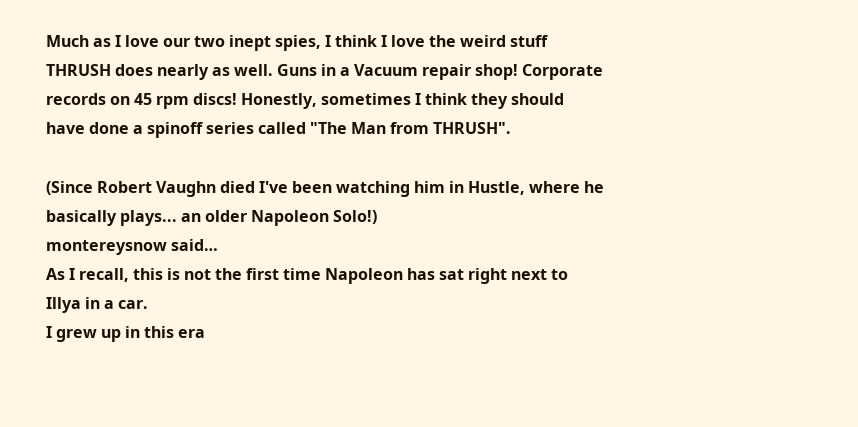Much as I love our two inept spies, I think I love the weird stuff THRUSH does nearly as well. Guns in a Vacuum repair shop! Corporate records on 45 rpm discs! Honestly, sometimes I think they should have done a spinoff series called "The Man from THRUSH".

(Since Robert Vaughn died I've been watching him in Hustle, where he basically plays... an older Napoleon Solo!)
montereysnow said…
As I recall, this is not the first time Napoleon has sat right next to Illya in a car.
I grew up in this era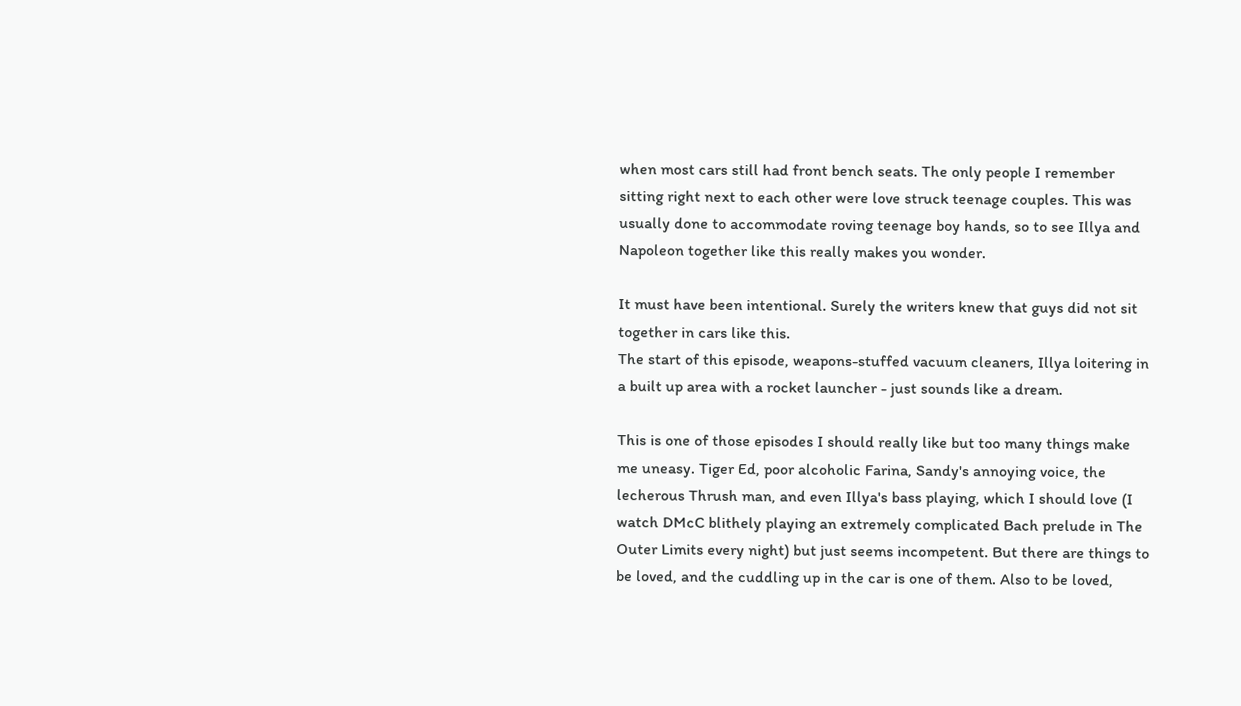when most cars still had front bench seats. The only people I remember sitting right next to each other were love struck teenage couples. This was usually done to accommodate roving teenage boy hands, so to see Illya and Napoleon together like this really makes you wonder.

It must have been intentional. Surely the writers knew that guys did not sit together in cars like this.
The start of this episode, weapons-stuffed vacuum cleaners, Illya loitering in a built up area with a rocket launcher - just sounds like a dream.

This is one of those episodes I should really like but too many things make me uneasy. Tiger Ed, poor alcoholic Farina, Sandy's annoying voice, the lecherous Thrush man, and even Illya's bass playing, which I should love (I watch DMcC blithely playing an extremely complicated Bach prelude in The Outer Limits every night) but just seems incompetent. But there are things to be loved, and the cuddling up in the car is one of them. Also to be loved,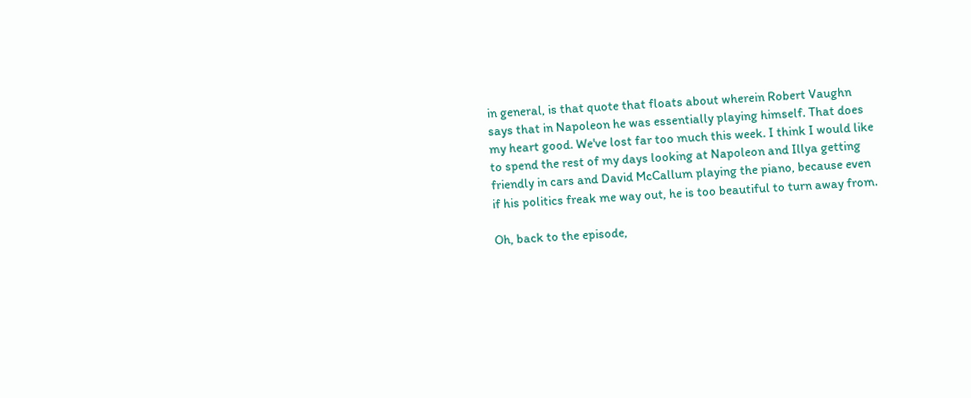in general, is that quote that floats about wherein Robert Vaughn says that in Napoleon he was essentially playing himself. That does my heart good. We've lost far too much this week. I think I would like to spend the rest of my days looking at Napoleon and Illya getting friendly in cars and David McCallum playing the piano, because even if his politics freak me way out, he is too beautiful to turn away from.

Oh, back to the episode,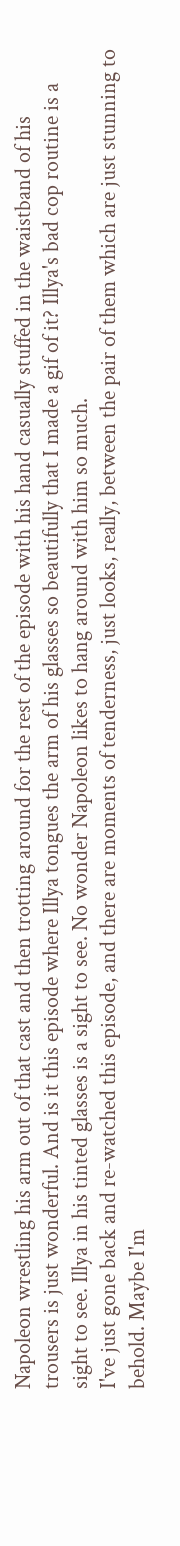Napoleon wrestling his arm out of that cast and then trotting around for the rest of the episode with his hand casually stuffed in the waistband of his trousers is just wonderful. And is it this episode where Illya tongues the arm of his glasses so beautifully that I made a gif of it? Illya's bad cop routine is a sight to see. Illya in his tinted glasses is a sight to see. No wonder Napoleon likes to hang around with him so much.
I've just gone back and re-watched this episode, and there are moments of tenderness, just looks, really, between the pair of them which are just stunning to behold. Maybe I'm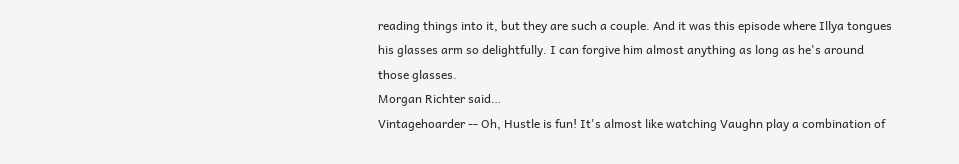reading things into it, but they are such a couple. And it was this episode where Illya tongues his glasses arm so delightfully. I can forgive him almost anything as long as he's around those glasses.
Morgan Richter said…
Vintagehoarder -- Oh, Hustle is fun! It's almost like watching Vaughn play a combination of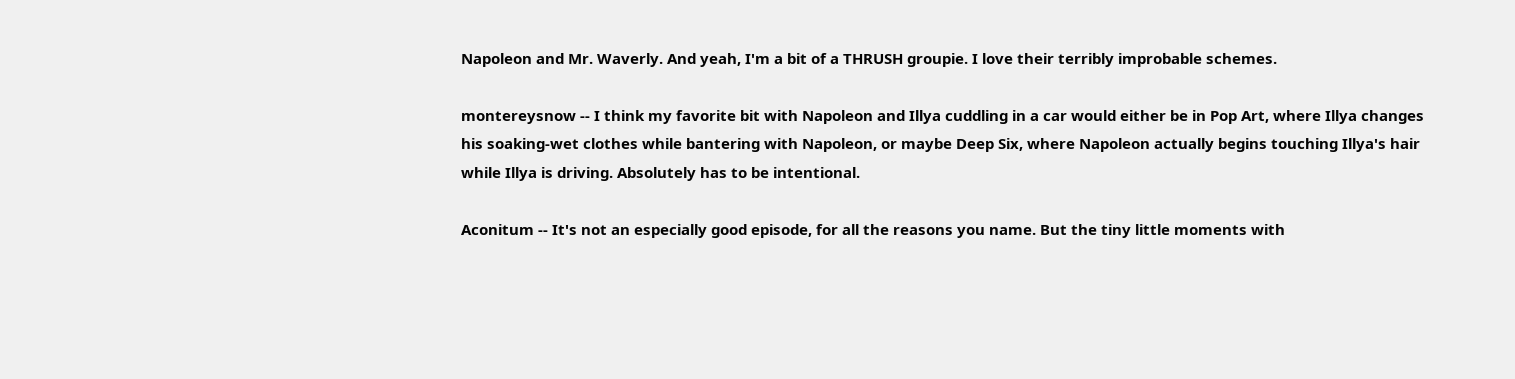Napoleon and Mr. Waverly. And yeah, I'm a bit of a THRUSH groupie. I love their terribly improbable schemes.

montereysnow -- I think my favorite bit with Napoleon and Illya cuddling in a car would either be in Pop Art, where Illya changes his soaking-wet clothes while bantering with Napoleon, or maybe Deep Six, where Napoleon actually begins touching Illya's hair while Illya is driving. Absolutely has to be intentional.

Aconitum -- It's not an especially good episode, for all the reasons you name. But the tiny little moments with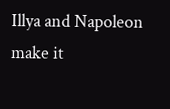Illya and Napoleon make it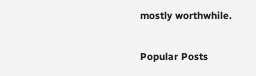mostly worthwhile.

Popular Posts